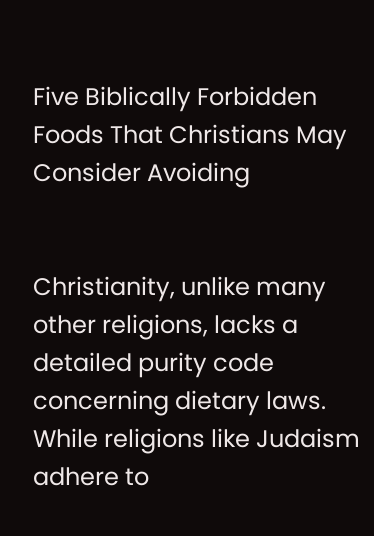Five Biblically Forbidden Foods That Christians May Consider Avoiding


Christianity, unlike many other religions, lacks a detailed purity code concerning dietary laws. While religions like Judaism adhere to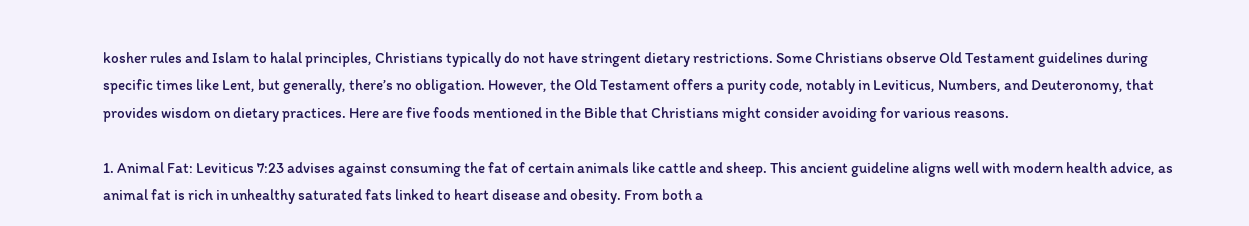kosher rules and Islam to halal principles, Christians typically do not have stringent dietary restrictions. Some Christians observe Old Testament guidelines during specific times like Lent, but generally, there’s no obligation. However, the Old Testament offers a purity code, notably in Leviticus, Numbers, and Deuteronomy, that provides wisdom on dietary practices. Here are five foods mentioned in the Bible that Christians might consider avoiding for various reasons.

1. Animal Fat: Leviticus 7:23 advises against consuming the fat of certain animals like cattle and sheep. This ancient guideline aligns well with modern health advice, as animal fat is rich in unhealthy saturated fats linked to heart disease and obesity. From both a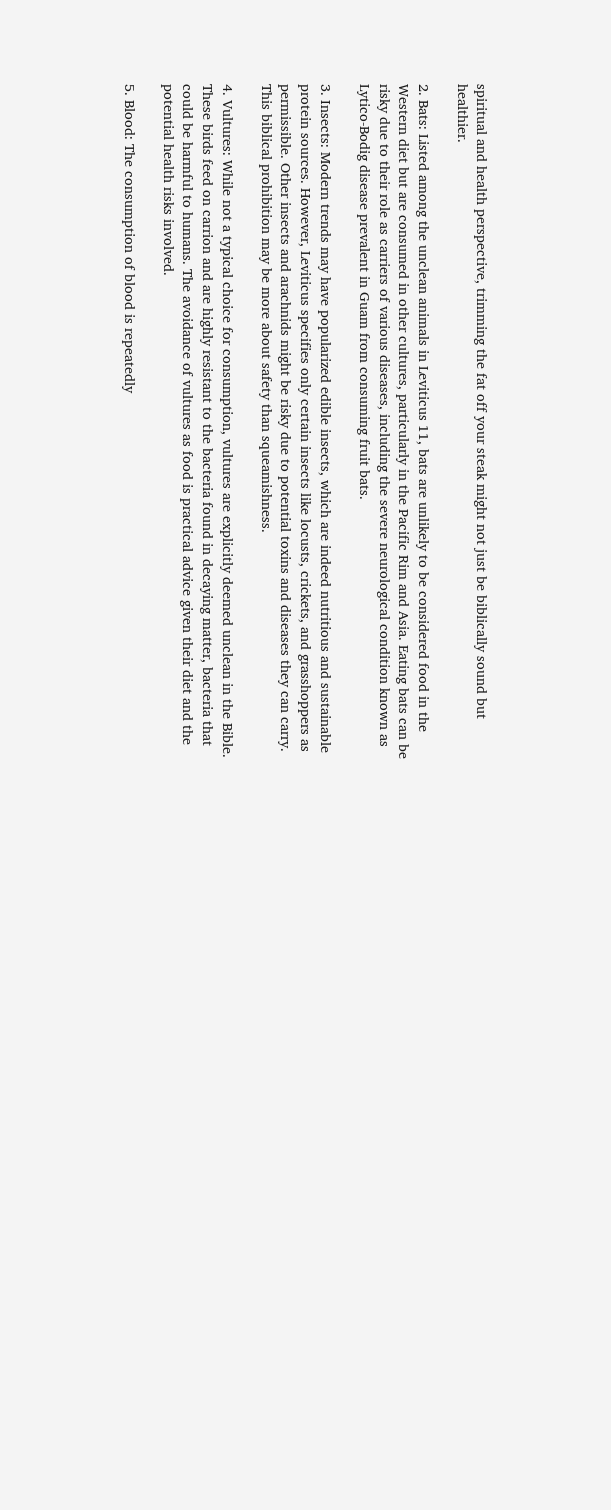spiritual and health perspective, trimming the fat off your steak might not just be biblically sound but healthier.

2. Bats: Listed among the unclean animals in Leviticus 11, bats are unlikely to be considered food in the Western diet but are consumed in other cultures, particularly in the Pacific Rim and Asia. Eating bats can be risky due to their role as carriers of various diseases, including the severe neurological condition known as Lytico-Bodig disease prevalent in Guam from consuming fruit bats.

3. Insects: Modern trends may have popularized edible insects, which are indeed nutritious and sustainable protein sources. However, Leviticus specifies only certain insects like locusts, crickets, and grasshoppers as permissible. Other insects and arachnids might be risky due to potential toxins and diseases they can carry. This biblical prohibition may be more about safety than squeamishness.

4. Vultures: While not a typical choice for consumption, vultures are explicitly deemed unclean in the Bible. These birds feed on carrion and are highly resistant to the bacteria found in decaying matter, bacteria that could be harmful to humans. The avoidance of vultures as food is practical advice given their diet and the potential health risks involved.

5. Blood: The consumption of blood is repeatedly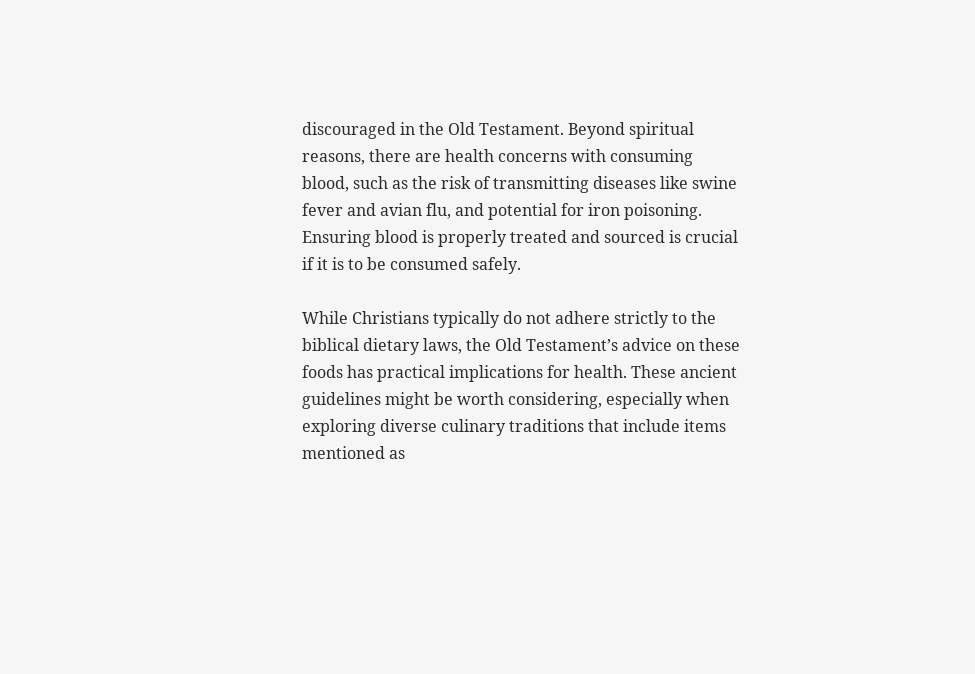discouraged in the Old Testament. Beyond spiritual reasons, there are health concerns with consuming blood, such as the risk of transmitting diseases like swine fever and avian flu, and potential for iron poisoning. Ensuring blood is properly treated and sourced is crucial if it is to be consumed safely.

While Christians typically do not adhere strictly to the biblical dietary laws, the Old Testament’s advice on these foods has practical implications for health. These ancient guidelines might be worth considering, especially when exploring diverse culinary traditions that include items mentioned as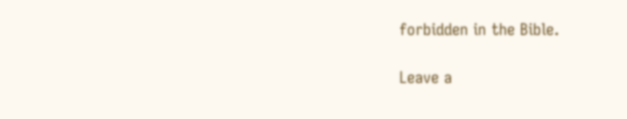forbidden in the Bible.

Leave a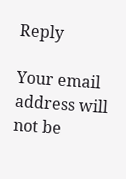Reply

Your email address will not be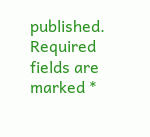published. Required fields are marked *